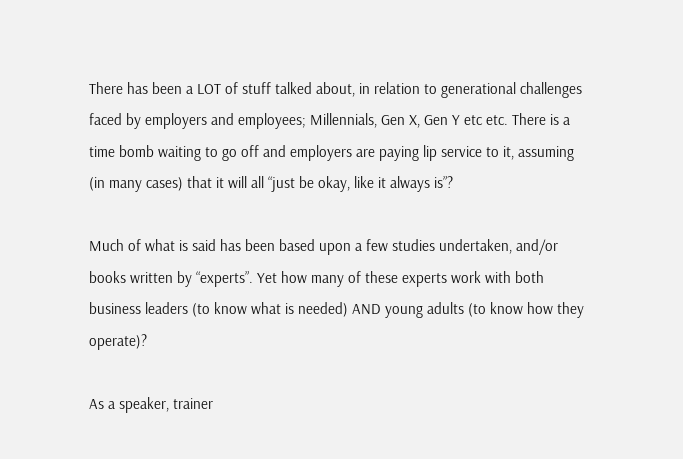There has been a LOT of stuff talked about, in relation to generational challenges faced by employers and employees; Millennials, Gen X, Gen Y etc etc. There is a time bomb waiting to go off and employers are paying lip service to it, assuming (in many cases) that it will all “just be okay, like it always is”?

Much of what is said has been based upon a few studies undertaken, and/or books written by “experts”. Yet how many of these experts work with both business leaders (to know what is needed) AND young adults (to know how they operate)?

As a speaker, trainer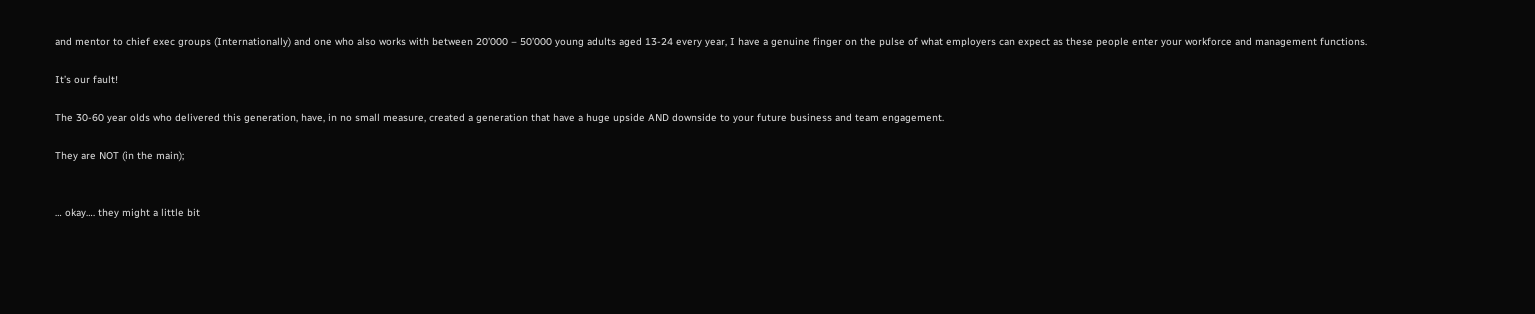and mentor to chief exec groups (Internationally) and one who also works with between 20’000 – 50’000 young adults aged 13-24 every year, I have a genuine finger on the pulse of what employers can expect as these people enter your workforce and management functions.

It’s our fault!

The 30-60 year olds who delivered this generation, have, in no small measure, created a generation that have a huge upside AND downside to your future business and team engagement.

They are NOT (in the main);


… okay…. they might a little bit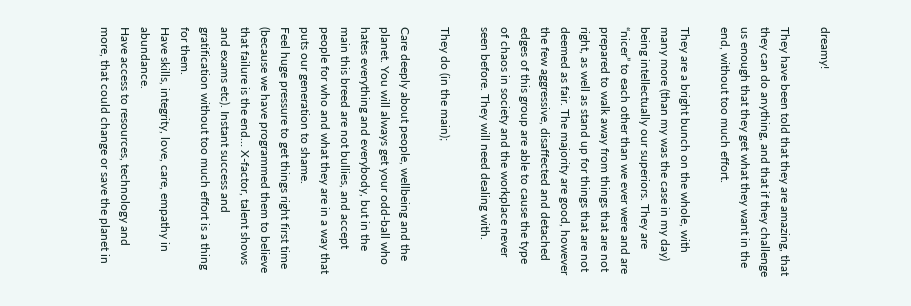dreamy!

They have been told that they are amazing, that they can do anything, and that if they challenge us enough that they get what they want in the end, without too much effort.

They are a bright bunch on the whole, with many more (than my was the case in my day) being intellectually our superiors. They are “nicer” to each other than we ever were and are prepared to walk away from things that are not right, as well as stand up for things that are not deemed as fair. The majority are good, however the few aggressive, disaffected and detached edges of this group are able to cause the type of chaos in society and the workplace never seen before. They will need dealing with.

They do (in the main);

Care deeply about people, wellbeing and the planet. You will always get your odd-ball who hates everything and everybody, but in the main this breed are not bullies, and accept people for who and what they are in a way that puts our generation to shame.
Feel huge pressure to get things right first time (because we have programmed them to believe that failure is the end… X-factor, talent shows and exams etc). Instant success and gratification without too much effort is a thing for them.
Have skills, integrity, love, care, empathy in abundance.
Have access to resources, technology and more, that could change or save the planet in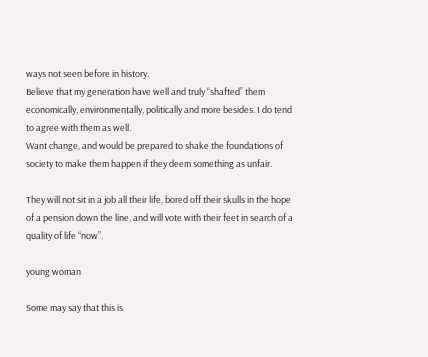ways not seen before in history.
Believe that my generation have well and truly “shafted” them economically, environmentally, politically and more besides. I do tend to agree with them as well.
Want change, and would be prepared to shake the foundations of society to make them happen if they deem something as unfair.

They will not sit in a job all their life, bored off their skulls in the hope of a pension down the line, and will vote with their feet in search of a quality of life “now”.

young woman

Some may say that this is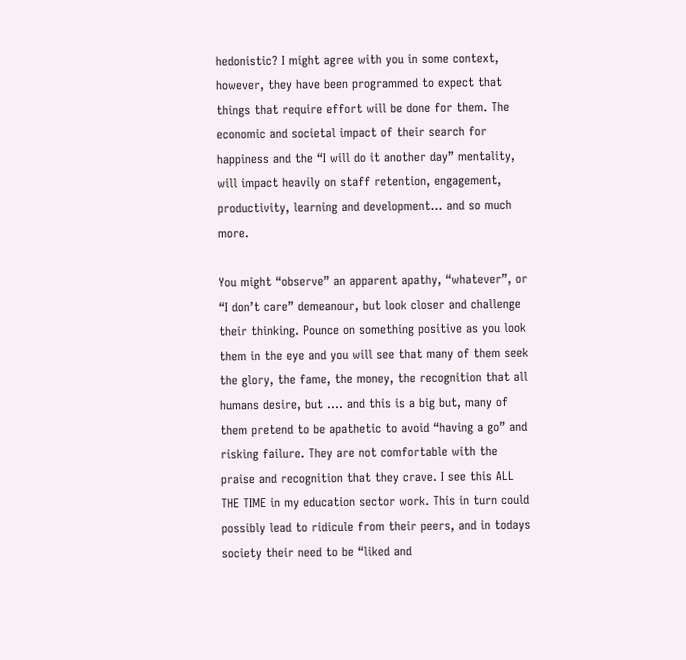hedonistic? I might agree with you in some context, however, they have been programmed to expect that things that require effort will be done for them. The economic and societal impact of their search for happiness and the “I will do it another day” mentality, will impact heavily on staff retention, engagement, productivity, learning and development… and so much more.

You might “observe” an apparent apathy, “whatever”, or “I don’t care” demeanour, but look closer and challenge their thinking. Pounce on something positive as you look them in the eye and you will see that many of them seek the glory, the fame, the money, the recognition that all humans desire, but …. and this is a big but, many of them pretend to be apathetic to avoid “having a go” and risking failure. They are not comfortable with the praise and recognition that they crave. I see this ALL THE TIME in my education sector work. This in turn could possibly lead to ridicule from their peers, and in todays society their need to be “liked and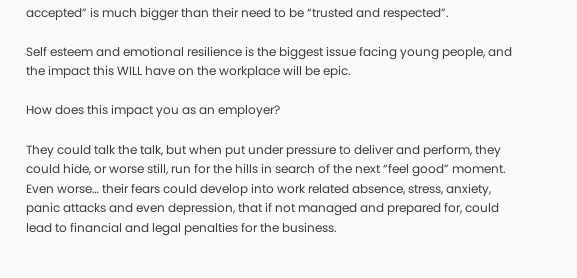accepted” is much bigger than their need to be “trusted and respected”.

Self esteem and emotional resilience is the biggest issue facing young people, and the impact this WILL have on the workplace will be epic.

How does this impact you as an employer?

They could talk the talk, but when put under pressure to deliver and perform, they could hide, or worse still, run for the hills in search of the next “feel good” moment. Even worse… their fears could develop into work related absence, stress, anxiety, panic attacks and even depression, that if not managed and prepared for, could lead to financial and legal penalties for the business.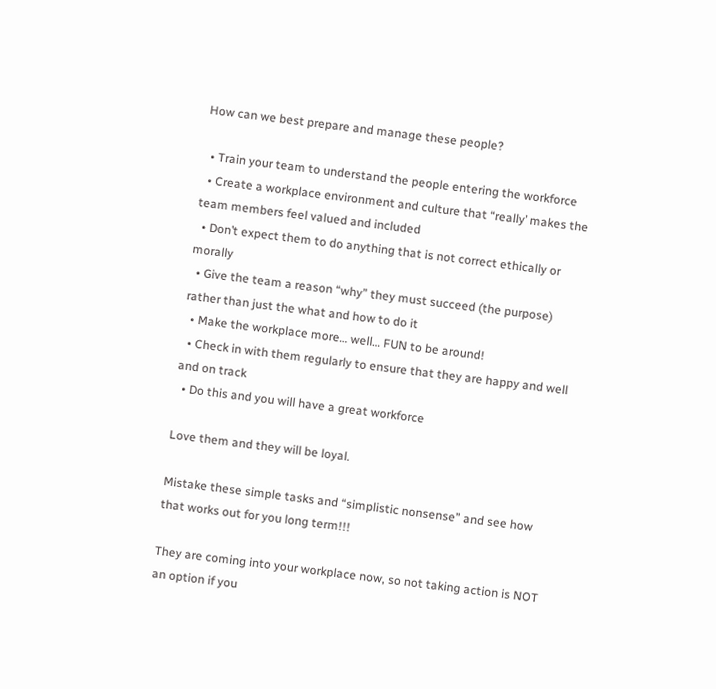How can we best prepare and manage these people?

  • Train your team to understand the people entering the workforce
  • Create a workplace environment and culture that “really’ makes the team members feel valued and included
  • Don’t expect them to do anything that is not correct ethically or morally
  • Give the team a reason “why” they must succeed (the purpose) rather than just the what and how to do it
  • Make the workplace more… well… FUN to be around!
  • Check in with them regularly to ensure that they are happy and well and on track
  • Do this and you will have a great workforce

Love them and they will be loyal.

Mistake these simple tasks and “simplistic nonsense” and see how that works out for you long term!!!

They are coming into your workplace now, so not taking action is NOT an option if you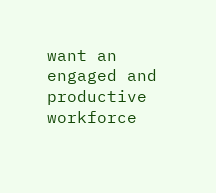want an engaged and productive workforce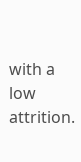with a low attrition.